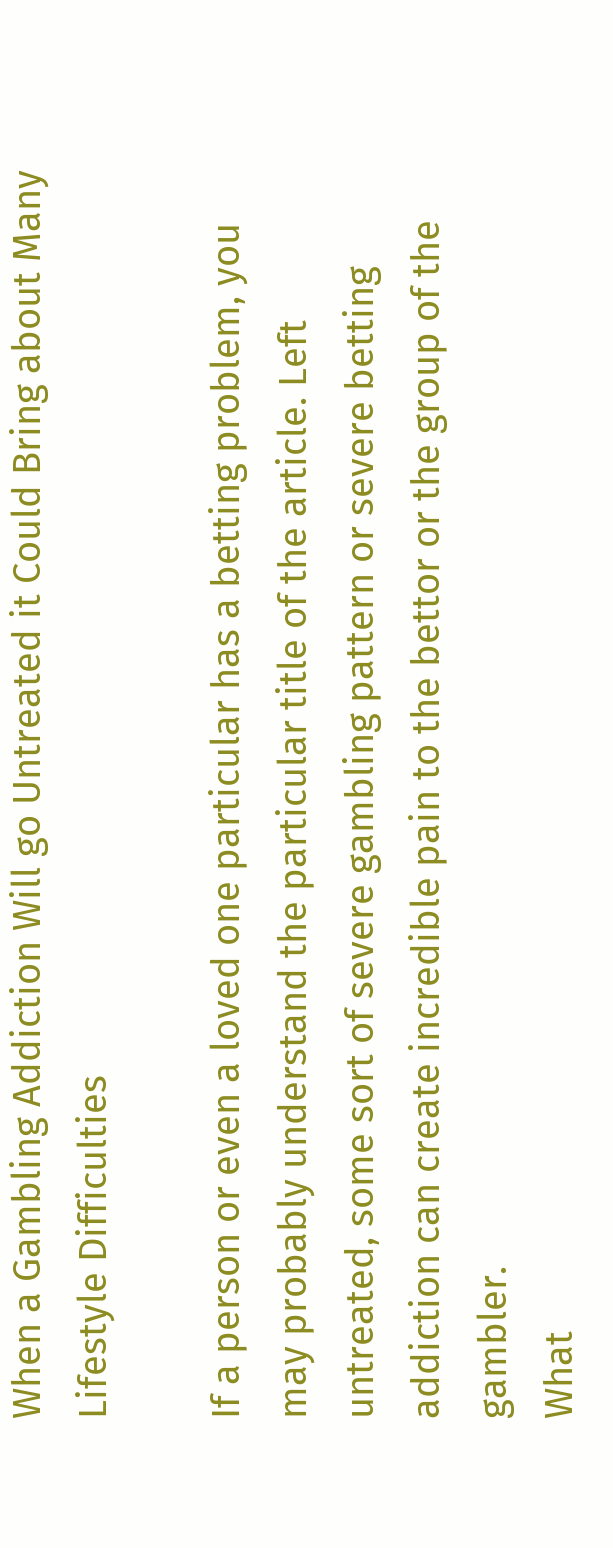When a Gambling Addiction Will go Untreated it Could Bring about Many Lifestyle Difficulties

If a person or even a loved one particular has a betting problem, you may probably understand the particular title of the article. Left untreated, some sort of severe gambling pattern or severe betting addiction can create incredible pain to the bettor or the group of the gambler.
What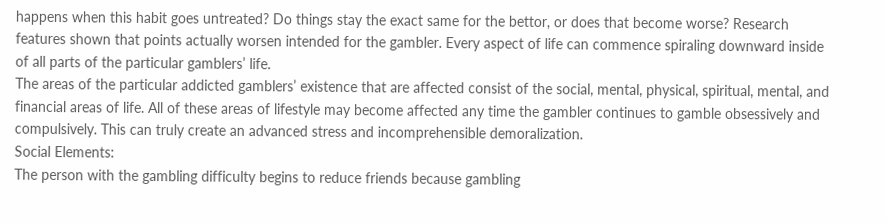happens when this habit goes untreated? Do things stay the exact same for the bettor, or does that become worse? Research features shown that points actually worsen intended for the gambler. Every aspect of life can commence spiraling downward inside of all parts of the particular gamblers’ life.
The areas of the particular addicted gamblers’ existence that are affected consist of the social, mental, physical, spiritual, mental, and financial areas of life. All of these areas of lifestyle may become affected any time the gambler continues to gamble obsessively and compulsively. This can truly create an advanced stress and incomprehensible demoralization.
Social Elements:
The person with the gambling difficulty begins to reduce friends because gambling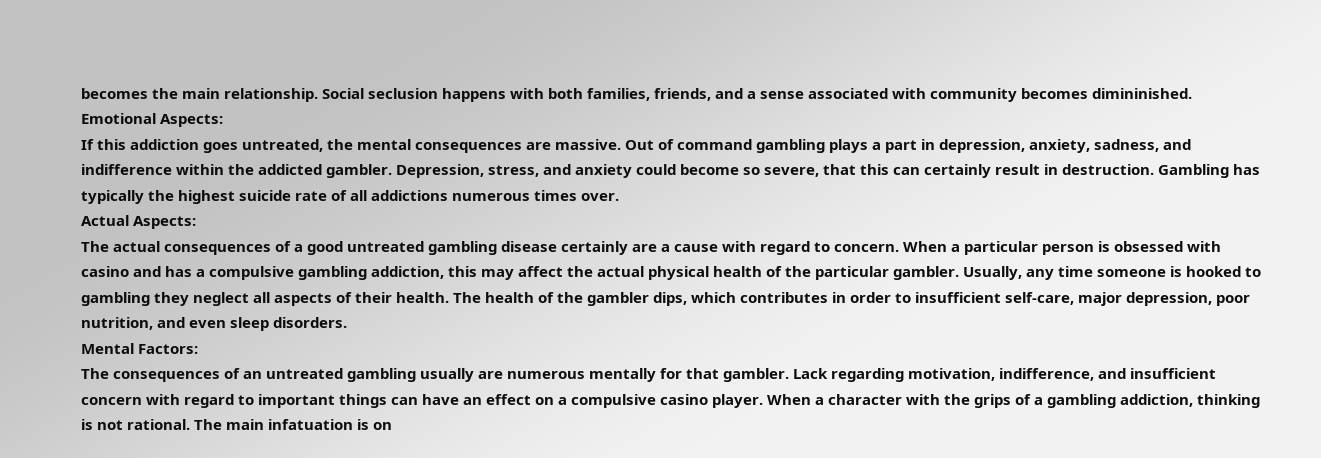becomes the main relationship. Social seclusion happens with both families, friends, and a sense associated with community becomes dimininished.
Emotional Aspects:
If this addiction goes untreated, the mental consequences are massive. Out of command gambling plays a part in depression, anxiety, sadness, and indifference within the addicted gambler. Depression, stress, and anxiety could become so severe, that this can certainly result in destruction. Gambling has typically the highest suicide rate of all addictions numerous times over.
Actual Aspects:
The actual consequences of a good untreated gambling disease certainly are a cause with regard to concern. When a particular person is obsessed with casino and has a compulsive gambling addiction, this may affect the actual physical health of the particular gambler. Usually, any time someone is hooked to gambling they neglect all aspects of their health. The health of the gambler dips, which contributes in order to insufficient self-care, major depression, poor nutrition, and even sleep disorders.
Mental Factors:
The consequences of an untreated gambling usually are numerous mentally for that gambler. Lack regarding motivation, indifference, and insufficient concern with regard to important things can have an effect on a compulsive casino player. When a character with the grips of a gambling addiction, thinking is not rational. The main infatuation is on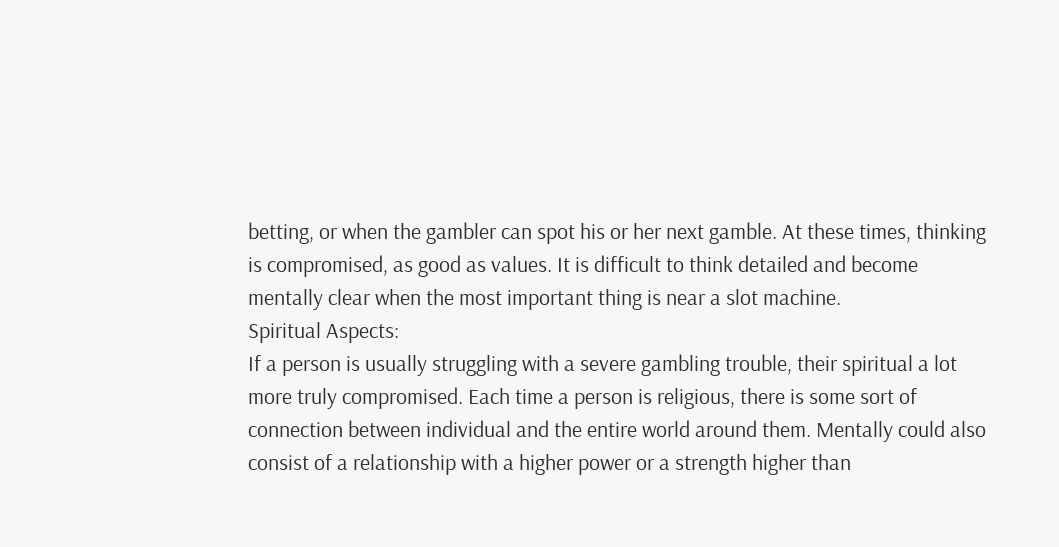betting, or when the gambler can spot his or her next gamble. At these times, thinking is compromised, as good as values. It is difficult to think detailed and become mentally clear when the most important thing is near a slot machine.
Spiritual Aspects:
If a person is usually struggling with a severe gambling trouble, their spiritual a lot more truly compromised. Each time a person is religious, there is some sort of connection between individual and the entire world around them. Mentally could also consist of a relationship with a higher power or a strength higher than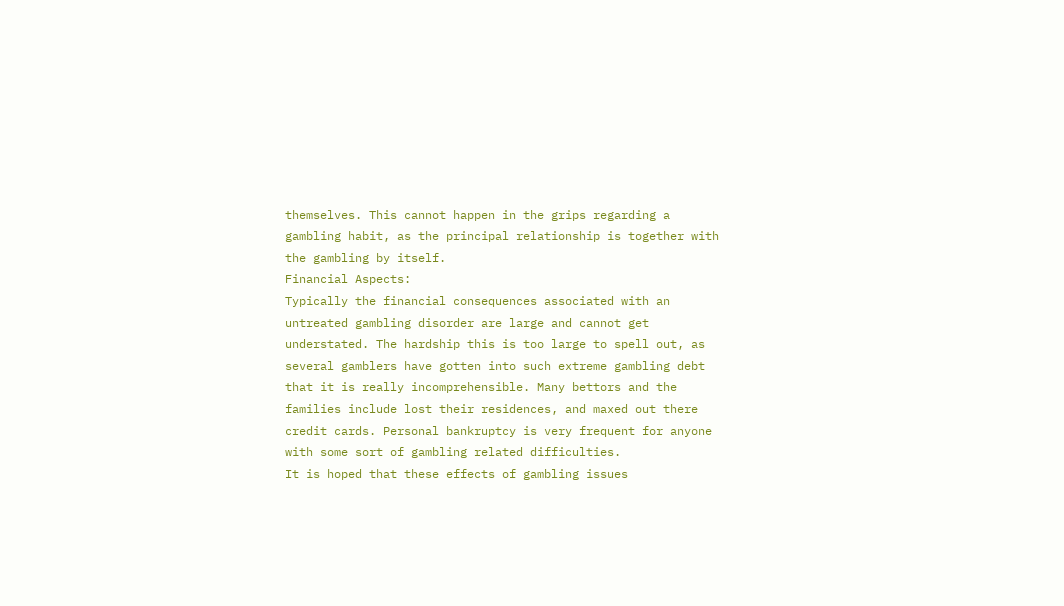themselves. This cannot happen in the grips regarding a gambling habit, as the principal relationship is together with the gambling by itself.
Financial Aspects:
Typically the financial consequences associated with an untreated gambling disorder are large and cannot get understated. The hardship this is too large to spell out, as several gamblers have gotten into such extreme gambling debt that it is really incomprehensible. Many bettors and the families include lost their residences, and maxed out there credit cards. Personal bankruptcy is very frequent for anyone with some sort of gambling related difficulties.
It is hoped that these effects of gambling issues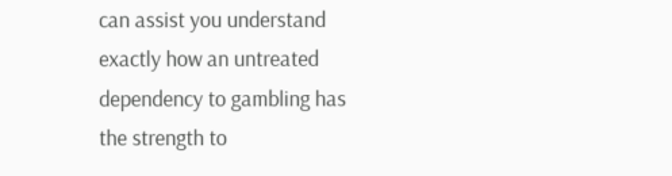can assist you understand exactly how an untreated dependency to gambling has the strength to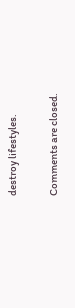destroy lifestyles.

Comments are closed.